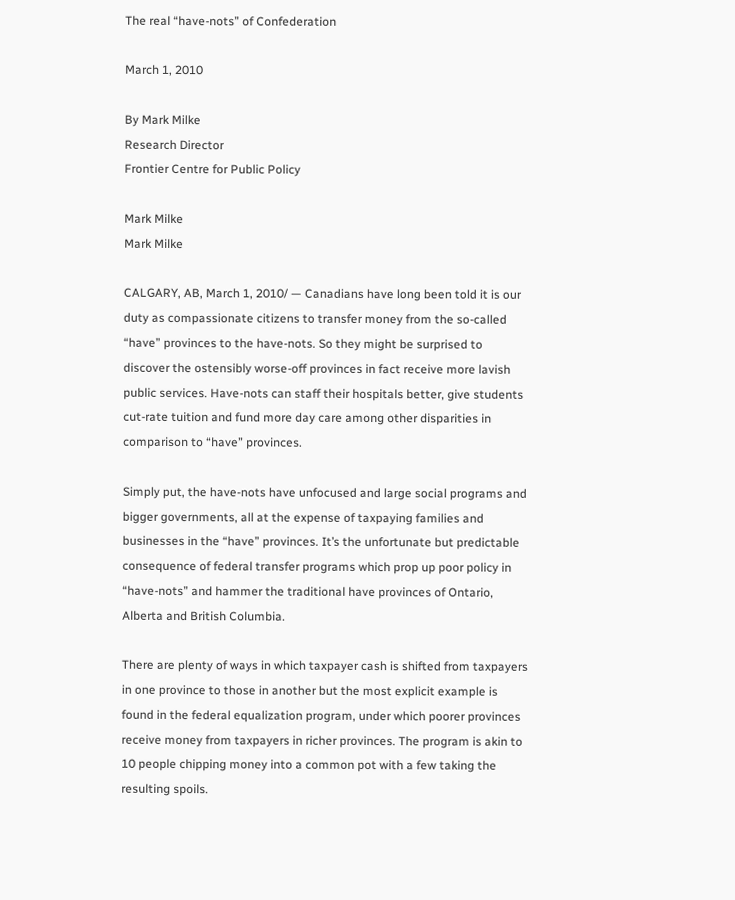The real “have-nots” of Confederation

March 1, 2010

By Mark Milke
Research Director
Frontier Centre for Public Policy

Mark Milke
Mark Milke

CALGARY, AB, March 1, 2010/ — Canadians have long been told it is our duty as compassionate citizens to transfer money from the so-called “have” provinces to the have-nots. So they might be surprised to discover the ostensibly worse-off provinces in fact receive more lavish public services. Have-nots can staff their hospitals better, give students cut-rate tuition and fund more day care among other disparities in comparison to “have” provinces.

Simply put, the have-nots have unfocused and large social programs and bigger governments, all at the expense of taxpaying families and businesses in the “have” provinces. It’s the unfortunate but predictable consequence of federal transfer programs which prop up poor policy in “have-nots” and hammer the traditional have provinces of Ontario, Alberta and British Columbia.

There are plenty of ways in which taxpayer cash is shifted from taxpayers in one province to those in another but the most explicit example is found in the federal equalization program, under which poorer provinces receive money from taxpayers in richer provinces. The program is akin to 10 people chipping money into a common pot with a few taking the resulting spoils.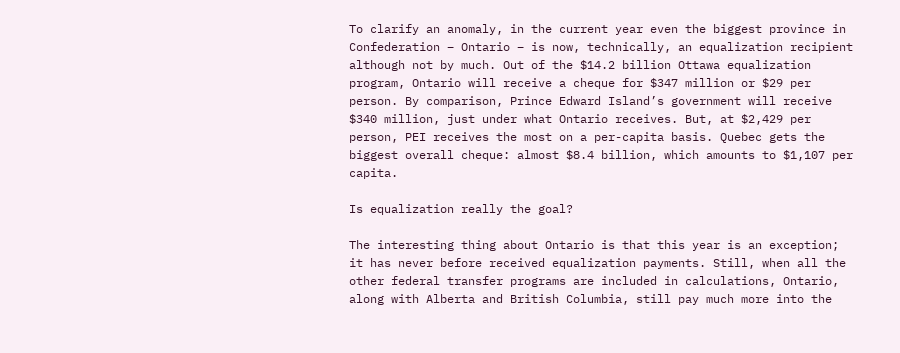To clarify an anomaly, in the current year even the biggest province in Confederation – Ontario – is now, technically, an equalization recipient although not by much. Out of the $14.2 billion Ottawa equalization program, Ontario will receive a cheque for $347 million or $29 per person. By comparison, Prince Edward Island’s government will receive $340 million, just under what Ontario receives. But, at $2,429 per person, PEI receives the most on a per-capita basis. Quebec gets the biggest overall cheque: almost $8.4 billion, which amounts to $1,107 per capita.

Is equalization really the goal?

The interesting thing about Ontario is that this year is an exception; it has never before received equalization payments. Still, when all the other federal transfer programs are included in calculations, Ontario, along with Alberta and British Columbia, still pay much more into the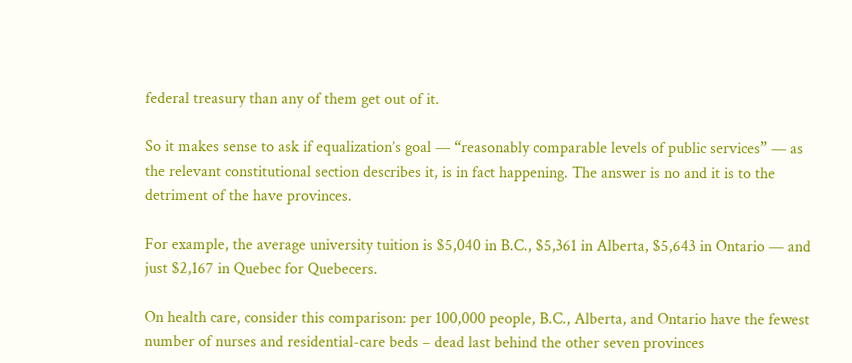federal treasury than any of them get out of it.

So it makes sense to ask if equalization’s goal — “reasonably comparable levels of public services” — as the relevant constitutional section describes it, is in fact happening. The answer is no and it is to the detriment of the have provinces.

For example, the average university tuition is $5,040 in B.C., $5,361 in Alberta, $5,643 in Ontario — and just $2,167 in Quebec for Quebecers.

On health care, consider this comparison: per 100,000 people, B.C., Alberta, and Ontario have the fewest number of nurses and residential-care beds – dead last behind the other seven provinces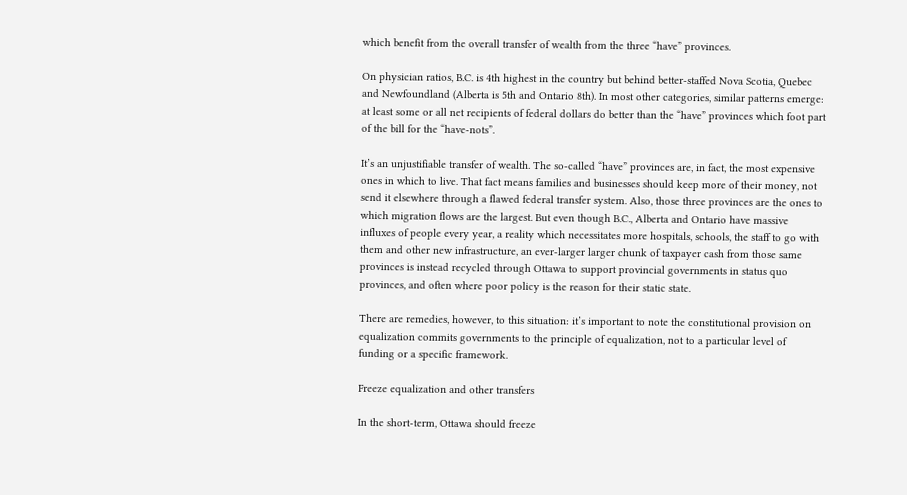which benefit from the overall transfer of wealth from the three “have” provinces.

On physician ratios, B.C. is 4th highest in the country but behind better-staffed Nova Scotia, Quebec and Newfoundland (Alberta is 5th and Ontario 8th). In most other categories, similar patterns emerge: at least some or all net recipients of federal dollars do better than the “have” provinces which foot part of the bill for the “have-nots”.

It’s an unjustifiable transfer of wealth. The so-called “have” provinces are, in fact, the most expensive ones in which to live. That fact means families and businesses should keep more of their money, not send it elsewhere through a flawed federal transfer system. Also, those three provinces are the ones to which migration flows are the largest. But even though B.C., Alberta and Ontario have massive influxes of people every year, a reality which necessitates more hospitals, schools, the staff to go with them and other new infrastructure, an ever-larger larger chunk of taxpayer cash from those same provinces is instead recycled through Ottawa to support provincial governments in status quo provinces, and often where poor policy is the reason for their static state.

There are remedies, however, to this situation: it’s important to note the constitutional provision on equalization commits governments to the principle of equalization, not to a particular level of funding or a specific framework.

Freeze equalization and other transfers

In the short-term, Ottawa should freeze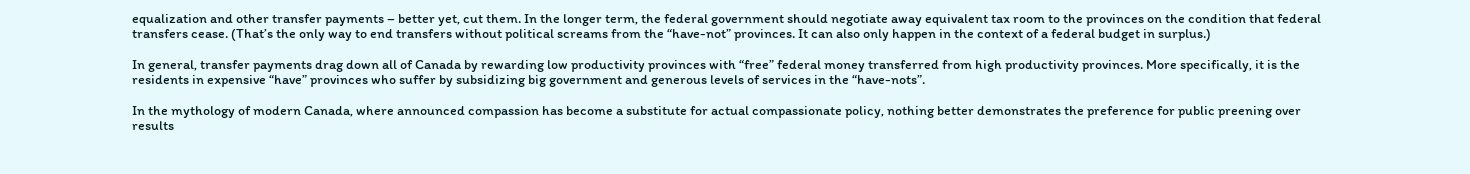equalization and other transfer payments – better yet, cut them. In the longer term, the federal government should negotiate away equivalent tax room to the provinces on the condition that federal transfers cease. (That’s the only way to end transfers without political screams from the “have-not” provinces. It can also only happen in the context of a federal budget in surplus.)

In general, transfer payments drag down all of Canada by rewarding low productivity provinces with “free” federal money transferred from high productivity provinces. More specifically, it is the residents in expensive “have” provinces who suffer by subsidizing big government and generous levels of services in the “have-nots”.

In the mythology of modern Canada, where announced compassion has become a substitute for actual compassionate policy, nothing better demonstrates the preference for public preening over results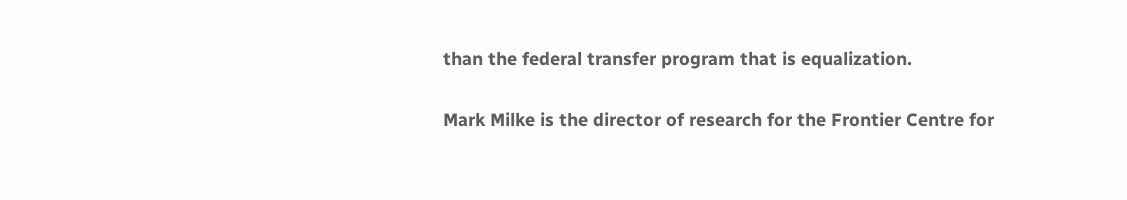than the federal transfer program that is equalization.

Mark Milke is the director of research for the Frontier Centre for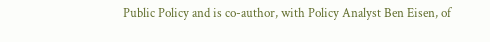Public Policy and is co-author, with Policy Analyst Ben Eisen, of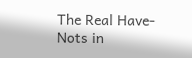The Real Have-Nots in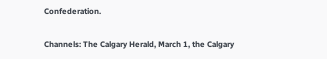Confederation.

Channels: The Calgary Herald, March 1, the Calgary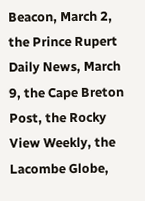Beacon, March 2, the Prince Rupert Daily News, March 9, the Cape Breton Post, the Rocky View Weekly, the Lacombe Globe,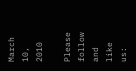March 10, 2010

Please follow and like us: